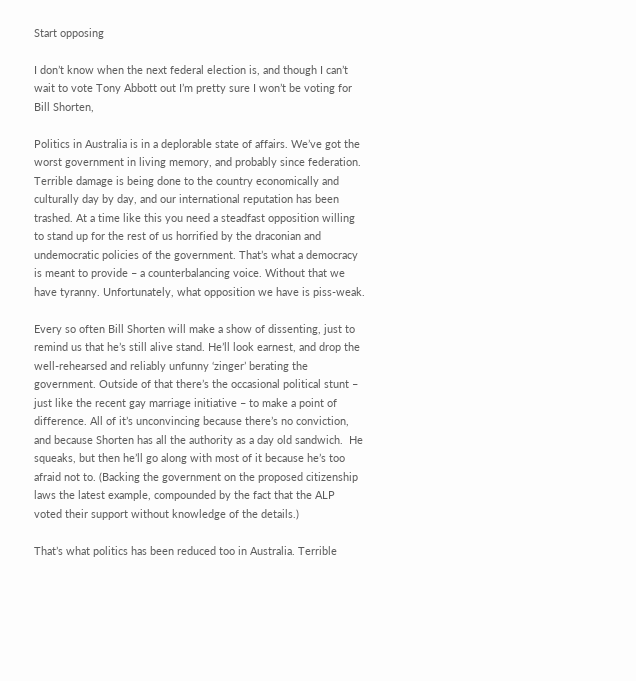Start opposing

I don’t know when the next federal election is, and though I can’t wait to vote Tony Abbott out I’m pretty sure I won’t be voting for Bill Shorten,

Politics in Australia is in a deplorable state of affairs. We’ve got the worst government in living memory, and probably since federation. Terrible damage is being done to the country economically and culturally day by day, and our international reputation has been trashed. At a time like this you need a steadfast opposition willing to stand up for the rest of us horrified by the draconian and undemocratic policies of the government. That’s what a democracy is meant to provide – a counterbalancing voice. Without that we have tyranny. Unfortunately, what opposition we have is piss-weak.

Every so often Bill Shorten will make a show of dissenting, just to remind us that he’s still alive stand. He’ll look earnest, and drop the well-rehearsed and reliably unfunny ‘zinger’ berating the government. Outside of that there’s the occasional political stunt – just like the recent gay marriage initiative – to make a point of difference. All of it’s unconvincing because there’s no conviction, and because Shorten has all the authority as a day old sandwich.  He squeaks, but then he’ll go along with most of it because he’s too afraid not to. (Backing the government on the proposed citizenship laws the latest example, compounded by the fact that the ALP voted their support without knowledge of the details.)

That’s what politics has been reduced too in Australia. Terrible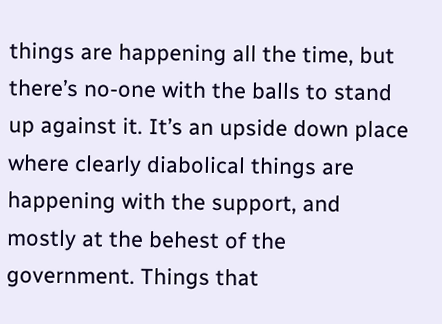things are happening all the time, but there’s no-one with the balls to stand up against it. It’s an upside down place where clearly diabolical things are happening with the support, and mostly at the behest of the government. Things that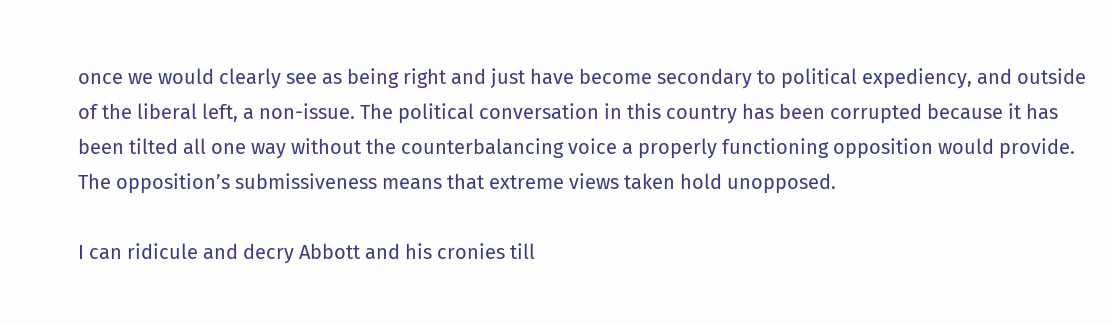once we would clearly see as being right and just have become secondary to political expediency, and outside of the liberal left, a non-issue. The political conversation in this country has been corrupted because it has been tilted all one way without the counterbalancing voice a properly functioning opposition would provide. The opposition’s submissiveness means that extreme views taken hold unopposed.

I can ridicule and decry Abbott and his cronies till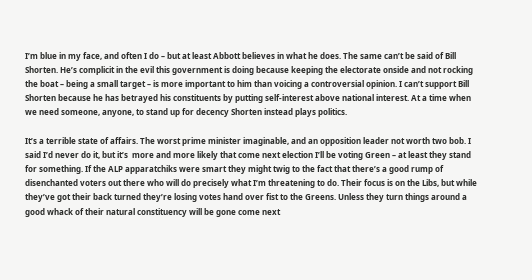I’m blue in my face, and often I do – but at least Abbott believes in what he does. The same can’t be said of Bill Shorten. He’s complicit in the evil this government is doing because keeping the electorate onside and not rocking the boat – being a small target – is more important to him than voicing a controversial opinion. I can’t support Bill Shorten because he has betrayed his constituents by putting self-interest above national interest. At a time when we need someone, anyone, to stand up for decency Shorten instead plays politics.

It’s a terrible state of affairs. The worst prime minister imaginable, and an opposition leader not worth two bob. I said I’d never do it, but it’s  more and more likely that come next election I’ll be voting Green – at least they stand for something. If the ALP apparatchiks were smart they might twig to the fact that there’s a good rump of disenchanted voters out there who will do precisely what I’m threatening to do. Their focus is on the Libs, but while they’ve got their back turned they’re losing votes hand over fist to the Greens. Unless they turn things around a good whack of their natural constituency will be gone come next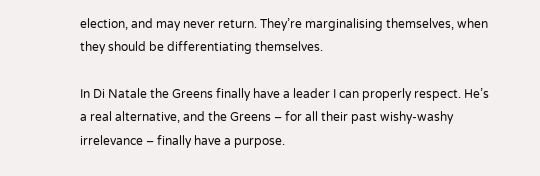election, and may never return. They’re marginalising themselves, when they should be differentiating themselves.

In Di Natale the Greens finally have a leader I can properly respect. He’s a real alternative, and the Greens – for all their past wishy-washy irrelevance – finally have a purpose.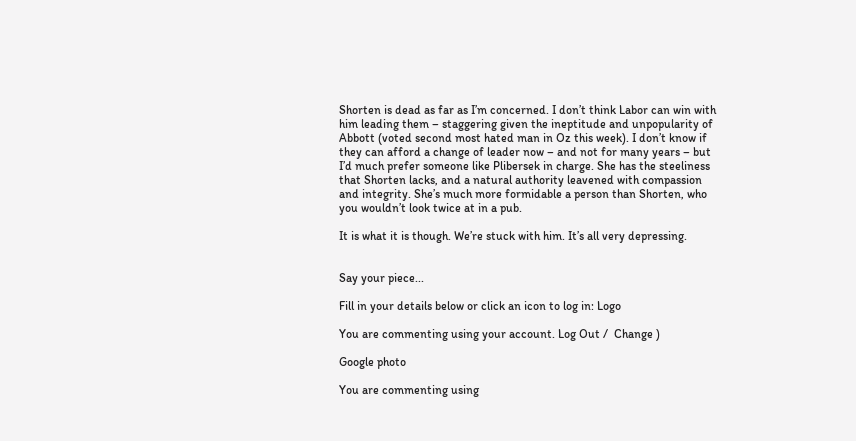Shorten is dead as far as I’m concerned. I don’t think Labor can win with him leading them – staggering given the ineptitude and unpopularity of Abbott (voted second most hated man in Oz this week). I don’t know if they can afford a change of leader now – and not for many years – but I’d much prefer someone like Plibersek in charge. She has the steeliness that Shorten lacks, and a natural authority leavened with compassion and integrity. She’s much more formidable a person than Shorten, who you wouldn’t look twice at in a pub.

It is what it is though. We’re stuck with him. It’s all very depressing.


Say your piece...

Fill in your details below or click an icon to log in: Logo

You are commenting using your account. Log Out /  Change )

Google photo

You are commenting using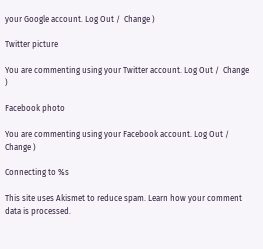your Google account. Log Out /  Change )

Twitter picture

You are commenting using your Twitter account. Log Out /  Change )

Facebook photo

You are commenting using your Facebook account. Log Out /  Change )

Connecting to %s

This site uses Akismet to reduce spam. Learn how your comment data is processed.